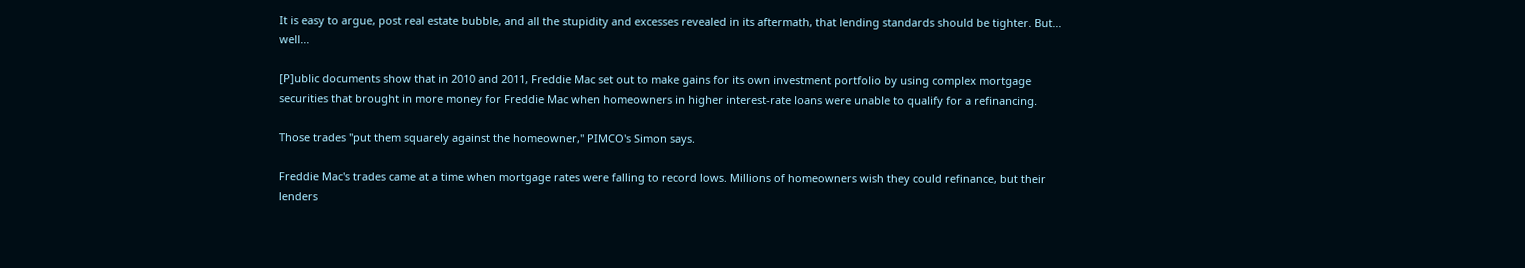It is easy to argue, post real estate bubble, and all the stupidity and excesses revealed in its aftermath, that lending standards should be tighter. But... well...

[P]ublic documents show that in 2010 and 2011, Freddie Mac set out to make gains for its own investment portfolio by using complex mortgage securities that brought in more money for Freddie Mac when homeowners in higher interest-rate loans were unable to qualify for a refinancing.

Those trades "put them squarely against the homeowner," PIMCO's Simon says.

Freddie Mac's trades came at a time when mortgage rates were falling to record lows. Millions of homeowners wish they could refinance, but their lenders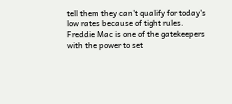tell them they can't qualify for today's low rates because of tight rules. Freddie Mac is one of the gatekeepers with the power to set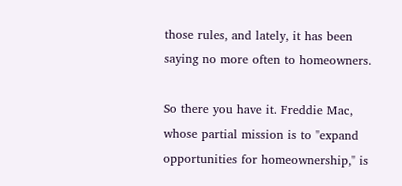those rules, and lately, it has been saying no more often to homeowners.

So there you have it. Freddie Mac, whose partial mission is to "expand opportunities for homeownership," is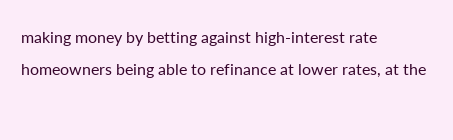making money by betting against high-interest rate homeowners being able to refinance at lower rates, at the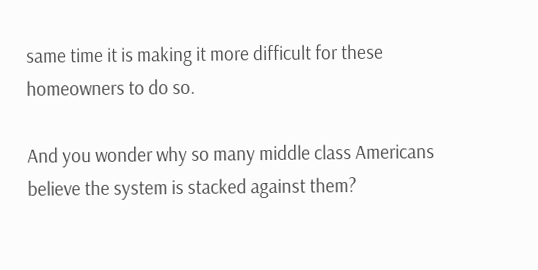same time it is making it more difficult for these homeowners to do so.

And you wonder why so many middle class Americans believe the system is stacked against them?